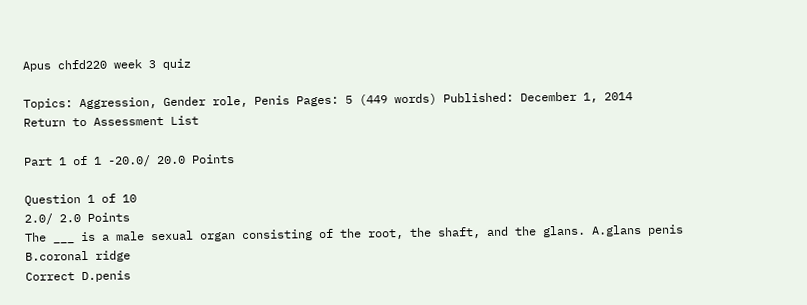Apus chfd220 week 3 quiz

Topics: Aggression, Gender role, Penis Pages: 5 (449 words) Published: December 1, 2014
Return to Assessment List

Part 1 of 1 -20.0/ 20.0 Points

Question 1 of 10
2.0/ 2.0 Points
The ___ is a male sexual organ consisting of the root, the shaft, and the glans. A.glans penis
B.coronal ridge
Correct D.penis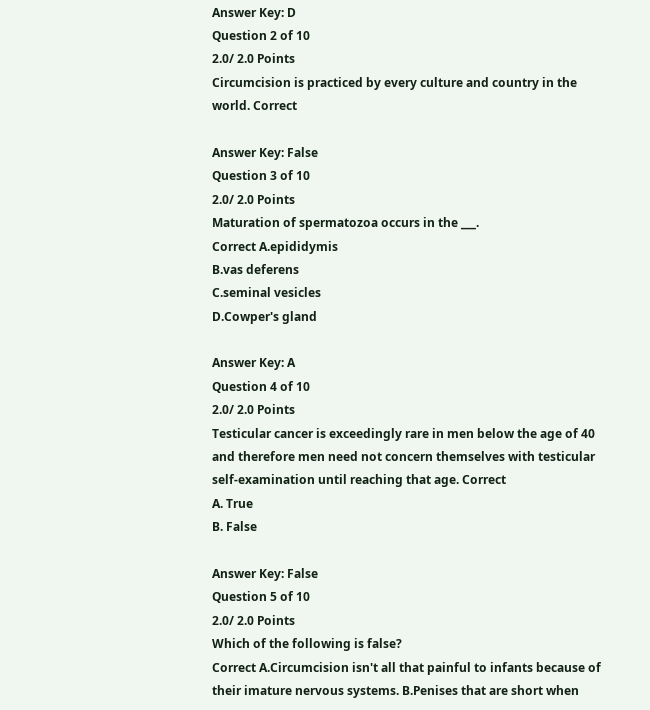Answer Key: D
Question 2 of 10
2.0/ 2.0 Points
Circumcision is practiced by every culture and country in the world. Correct

Answer Key: False
Question 3 of 10
2.0/ 2.0 Points
Maturation of spermatozoa occurs in the ___.
Correct A.epididymis
B.vas deferens
C.seminal vesicles
D.Cowper's gland

Answer Key: A
Question 4 of 10
2.0/ 2.0 Points
Testicular cancer is exceedingly rare in men below the age of 40 and therefore men need not concern themselves with testicular self-examination until reaching that age. Correct
A. True
B. False

Answer Key: False
Question 5 of 10
2.0/ 2.0 Points
Which of the following is false?
Correct A.Circumcision isn't all that painful to infants because of their imature nervous systems. B.Penises that are short when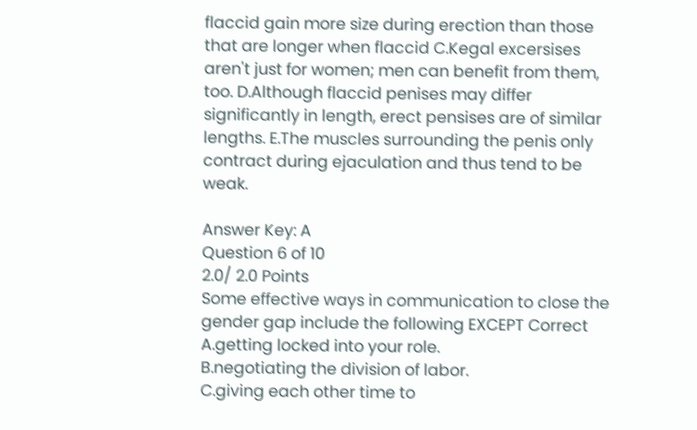flaccid gain more size during erection than those that are longer when flaccid C.Kegal excersises aren't just for women; men can benefit from them, too. D.Although flaccid penises may differ significantly in length, erect pensises are of similar lengths. E.The muscles surrounding the penis only contract during ejaculation and thus tend to be weak.

Answer Key: A
Question 6 of 10
2.0/ 2.0 Points
Some effective ways in communication to close the gender gap include the following EXCEPT Correct A.getting locked into your role.
B.negotiating the division of labor.
C.giving each other time to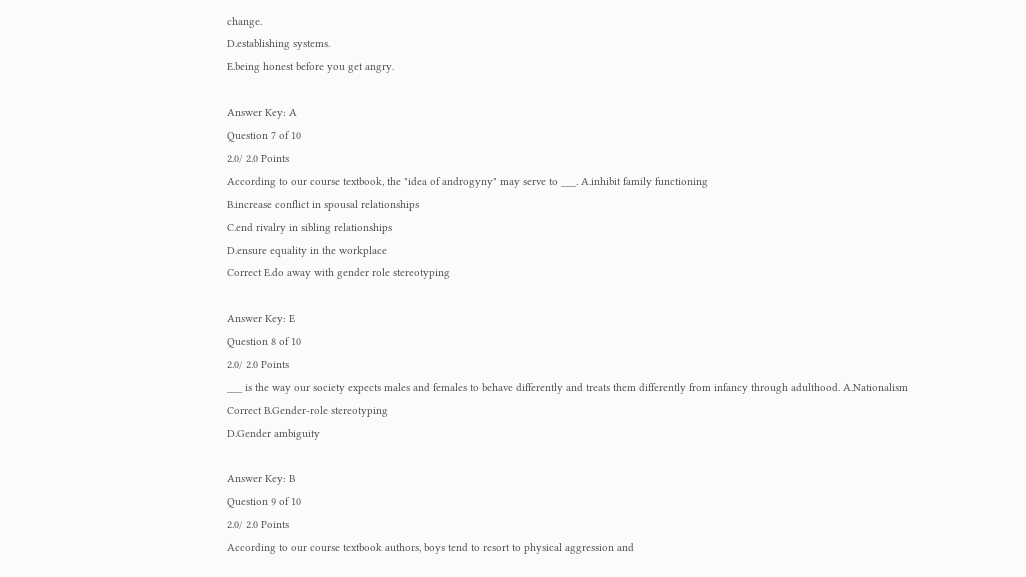change.
D.establishing systems.
E.being honest before you get angry.

Answer Key: A
Question 7 of 10
2.0/ 2.0 Points
According to our course textbook, the "idea of androgyny" may serve to ___. A.inhibit family functioning
B.increase conflict in spousal relationships
C.end rivalry in sibling relationships
D.ensure equality in the workplace
Correct E.do away with gender role stereotyping

Answer Key: E
Question 8 of 10
2.0/ 2.0 Points
___ is the way our society expects males and females to behave differently and treats them differently from infancy through adulthood. A.Nationalism
Correct B.Gender-role stereotyping
D.Gender ambiguity

Answer Key: B
Question 9 of 10
2.0/ 2.0 Points
According to our course textbook authors, boys tend to resort to physical aggression and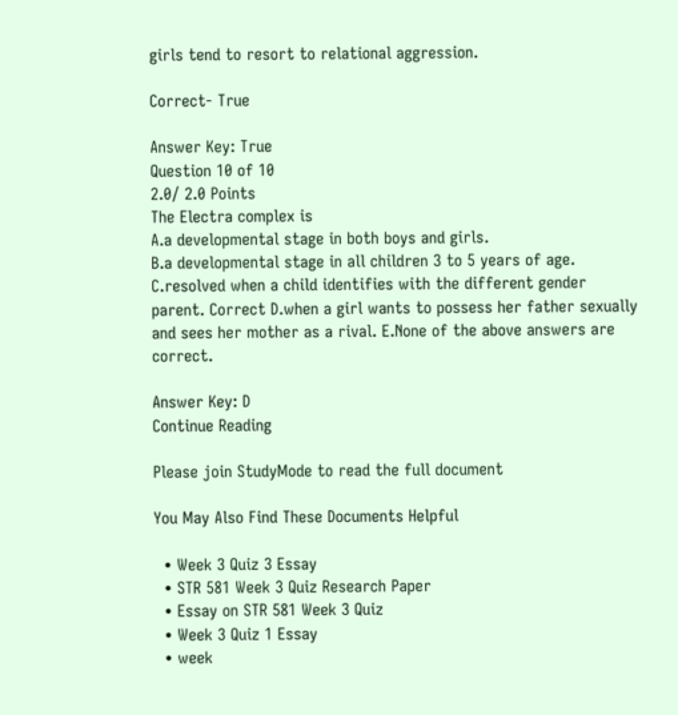girls tend to resort to relational aggression.

Correct- True

Answer Key: True
Question 10 of 10
2.0/ 2.0 Points
The Electra complex is
A.a developmental stage in both boys and girls.
B.a developmental stage in all children 3 to 5 years of age. C.resolved when a child identifies with the different gender parent. Correct D.when a girl wants to possess her father sexually and sees her mother as a rival. E.None of the above answers are correct.

Answer Key: D
Continue Reading

Please join StudyMode to read the full document

You May Also Find These Documents Helpful

  • Week 3 Quiz 3 Essay
  • STR 581 Week 3 Quiz Research Paper
  • Essay on STR 581 Week 3 Quiz
  • Week 3 Quiz 1 Essay
  • week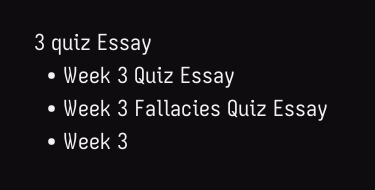3 quiz Essay
  • Week 3 Quiz Essay
  • Week 3 Fallacies Quiz Essay
  • Week 3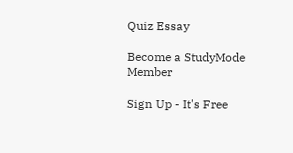Quiz Essay

Become a StudyMode Member

Sign Up - It's Free